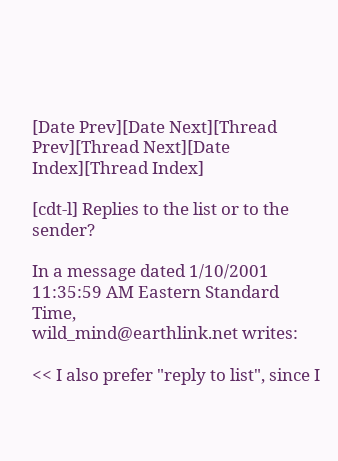[Date Prev][Date Next][Thread Prev][Thread Next][Date Index][Thread Index]

[cdt-l] Replies to the list or to the sender?

In a message dated 1/10/2001 11:35:59 AM Eastern Standard Time,
wild_mind@earthlink.net writes:

<< I also prefer "reply to list", since I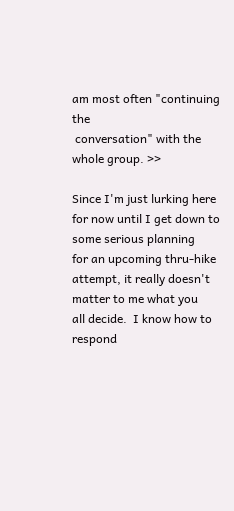am most often "continuing the
 conversation" with the whole group. >>

Since I'm just lurking here for now until I get down to some serious planning
for an upcoming thru-hike attempt, it really doesn't matter to me what you
all decide.  I know how to respond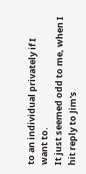to an individual privately if I want to.
It just seemed odd to me, when I hit reply to Jim's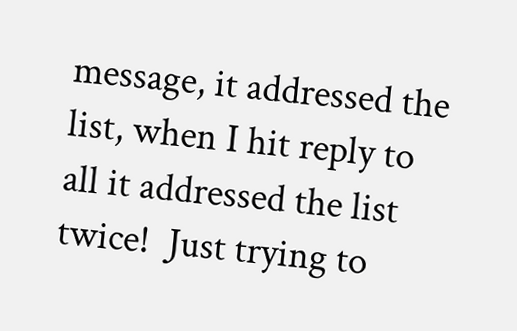message, it addressed the
list, when I hit reply to all it addressed the list twice!  Just trying to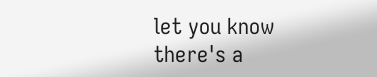let you know there's a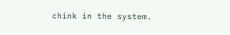chink in the system.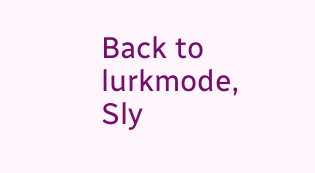Back to lurkmode, Sly